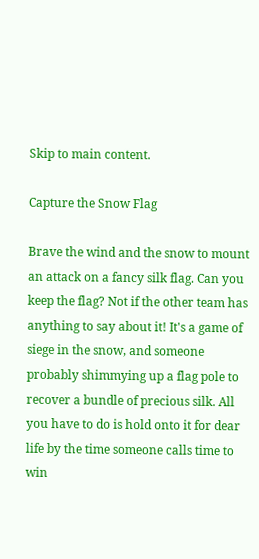Skip to main content.

Capture the Snow Flag

Brave the wind and the snow to mount an attack on a fancy silk flag. Can you keep the flag? Not if the other team has anything to say about it! It's a game of siege in the snow, and someone probably shimmying up a flag pole to recover a bundle of precious silk. All you have to do is hold onto it for dear life by the time someone calls time to win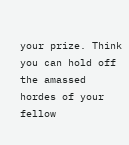your prize. Think you can hold off the amassed hordes of your fellow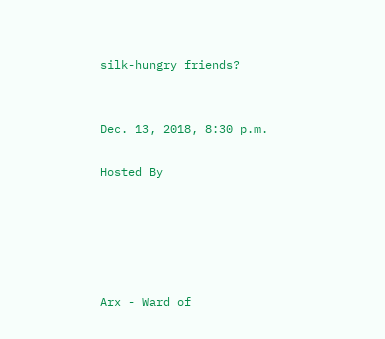silk-hungry friends?


Dec. 13, 2018, 8:30 p.m.

Hosted By





Arx - Ward of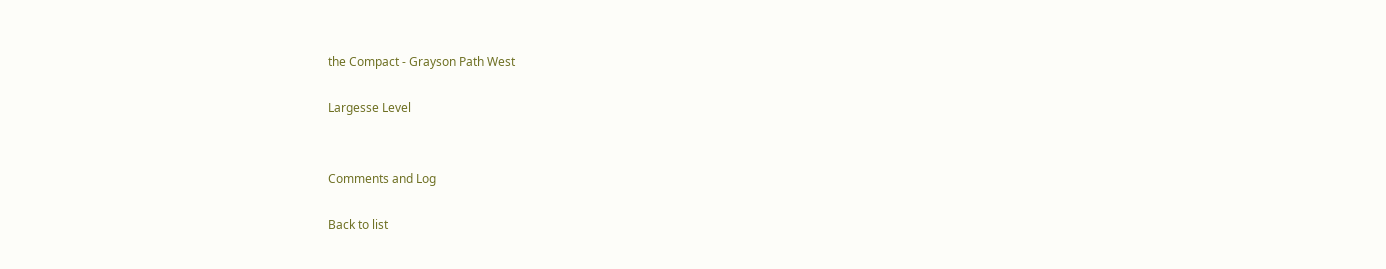the Compact - Grayson Path West

Largesse Level


Comments and Log

Back to list